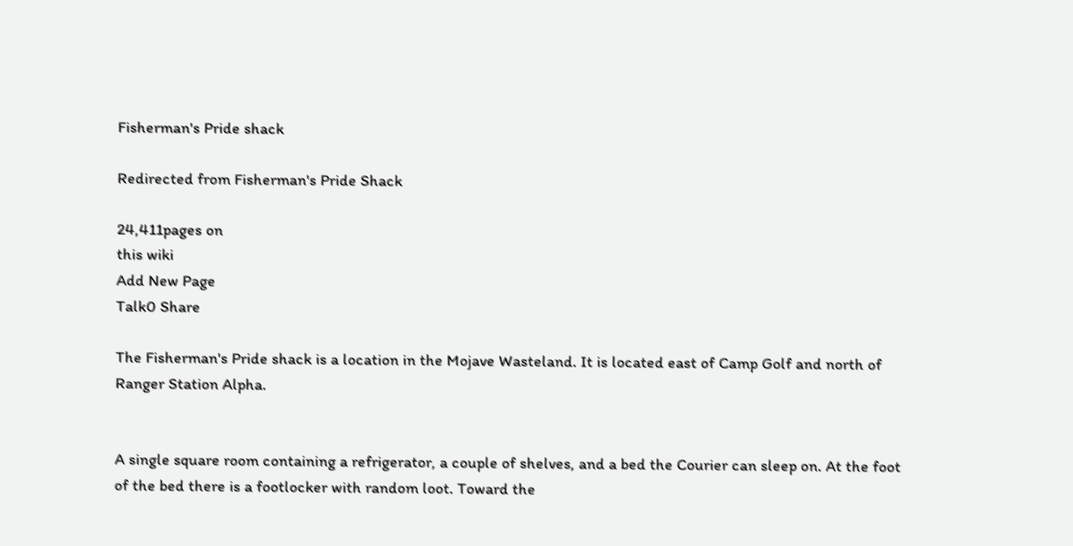Fisherman's Pride shack

Redirected from Fisherman's Pride Shack

24,411pages on
this wiki
Add New Page
Talk0 Share

The Fisherman's Pride shack is a location in the Mojave Wasteland. It is located east of Camp Golf and north of Ranger Station Alpha.


A single square room containing a refrigerator, a couple of shelves, and a bed the Courier can sleep on. At the foot of the bed there is a footlocker with random loot. Toward the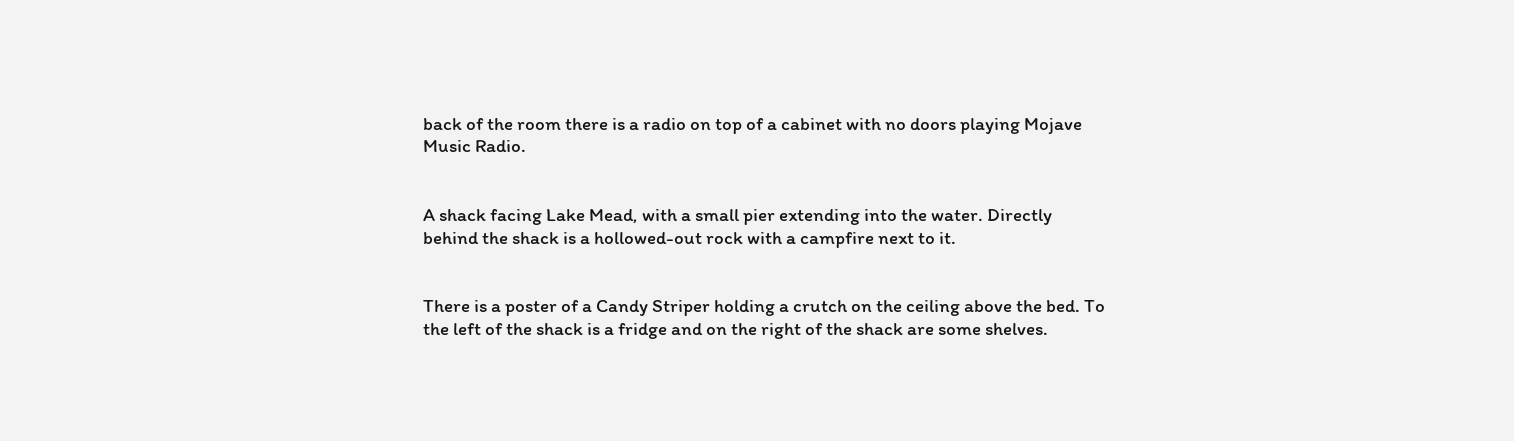back of the room there is a radio on top of a cabinet with no doors playing Mojave Music Radio.


A shack facing Lake Mead, with a small pier extending into the water. Directly behind the shack is a hollowed-out rock with a campfire next to it.


There is a poster of a Candy Striper holding a crutch on the ceiling above the bed. To the left of the shack is a fridge and on the right of the shack are some shelves.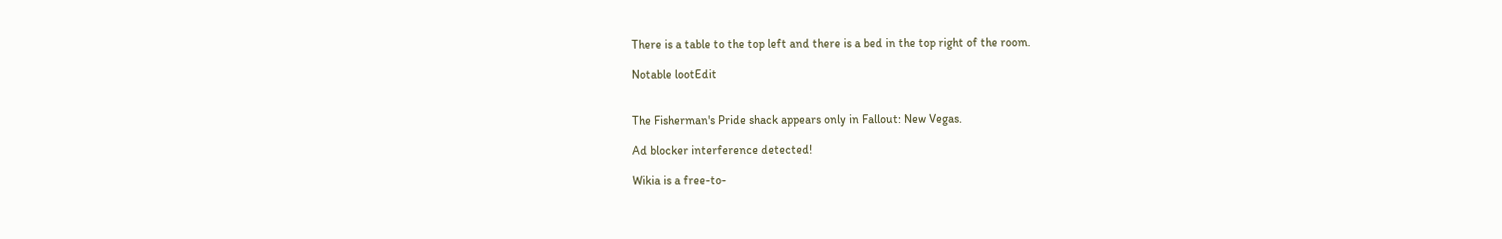There is a table to the top left and there is a bed in the top right of the room.

Notable lootEdit


The Fisherman's Pride shack appears only in Fallout: New Vegas.

Ad blocker interference detected!

Wikia is a free-to-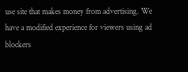use site that makes money from advertising. We have a modified experience for viewers using ad blockers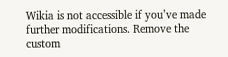Wikia is not accessible if you’ve made further modifications. Remove the custom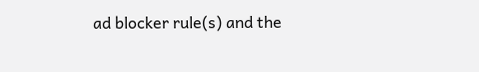ad blocker rule(s) and the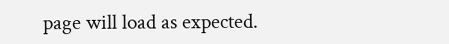page will load as expected.